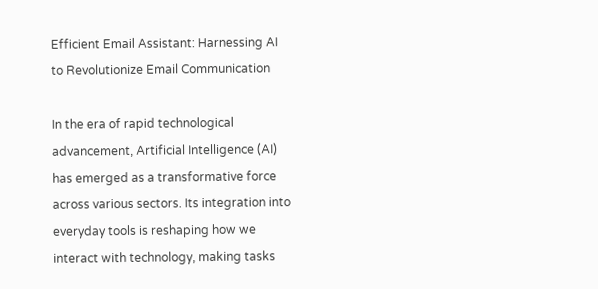Efficient Email Assistant: Harnessing AI to Revolutionize Email Communication

In the era of rapid technological advancement, Artificial Intelligence (AI) has emerged as a transformative force across various sectors. Its integration into everyday tools is reshaping how we interact with technology, making tasks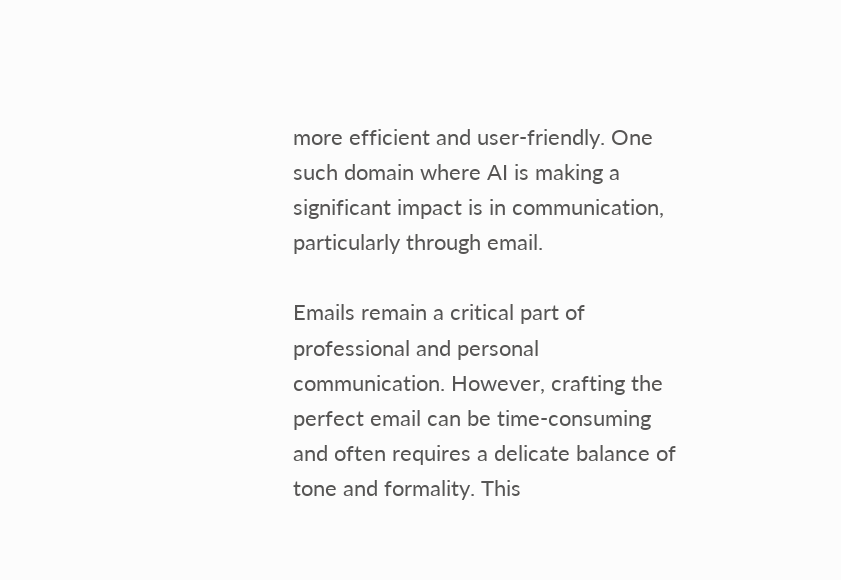more efficient and user-friendly. One such domain where AI is making a significant impact is in communication, particularly through email.

Emails remain a critical part of professional and personal communication. However, crafting the perfect email can be time-consuming and often requires a delicate balance of tone and formality. This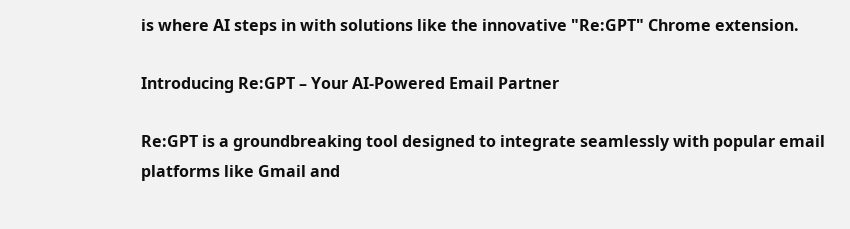is where AI steps in with solutions like the innovative "Re:GPT" Chrome extension.

Introducing Re:GPT – Your AI-Powered Email Partner

Re:GPT is a groundbreaking tool designed to integrate seamlessly with popular email platforms like Gmail and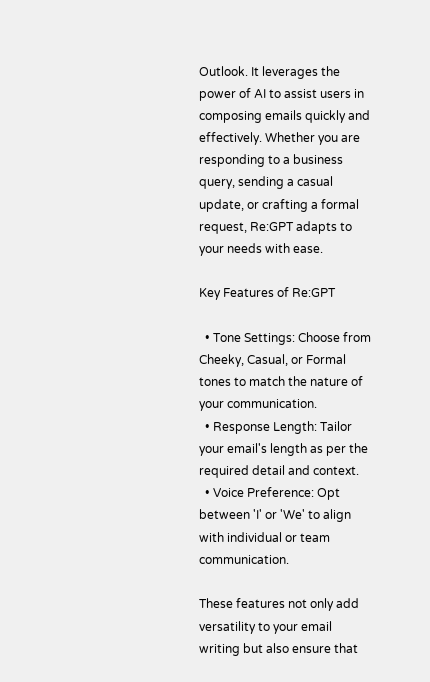Outlook. It leverages the power of AI to assist users in composing emails quickly and effectively. Whether you are responding to a business query, sending a casual update, or crafting a formal request, Re:GPT adapts to your needs with ease.

Key Features of Re:GPT

  • Tone Settings: Choose from Cheeky, Casual, or Formal tones to match the nature of your communication.
  • Response Length: Tailor your email's length as per the required detail and context.
  • Voice Preference: Opt between 'I' or 'We' to align with individual or team communication.

These features not only add versatility to your email writing but also ensure that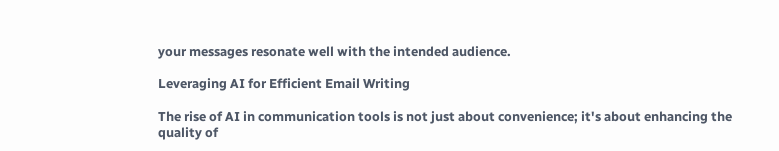your messages resonate well with the intended audience.

Leveraging AI for Efficient Email Writing

The rise of AI in communication tools is not just about convenience; it's about enhancing the quality of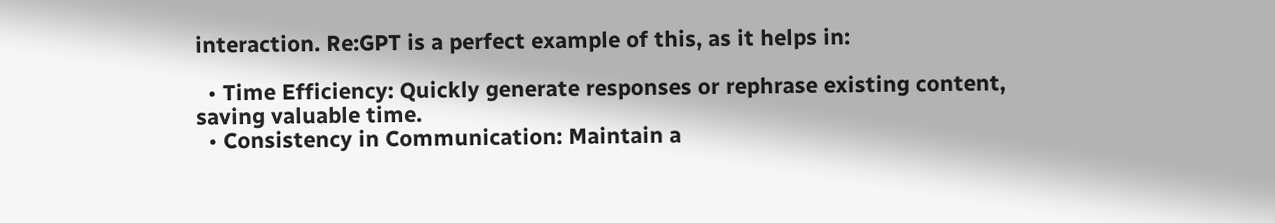interaction. Re:GPT is a perfect example of this, as it helps in:

  • Time Efficiency: Quickly generate responses or rephrase existing content, saving valuable time.
  • Consistency in Communication: Maintain a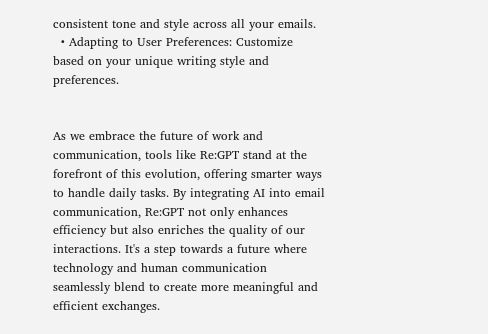consistent tone and style across all your emails.
  • Adapting to User Preferences: Customize based on your unique writing style and preferences.


As we embrace the future of work and communication, tools like Re:GPT stand at the forefront of this evolution, offering smarter ways to handle daily tasks. By integrating AI into email communication, Re:GPT not only enhances efficiency but also enriches the quality of our interactions. It's a step towards a future where technology and human communication seamlessly blend to create more meaningful and efficient exchanges.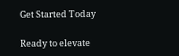Get Started Today

Ready to elevate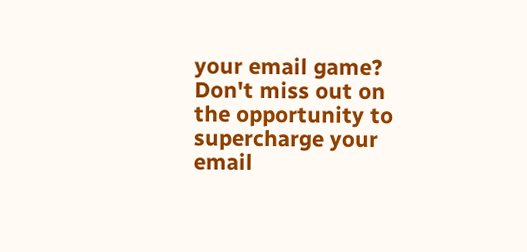your email game? Don't miss out on the opportunity to supercharge your email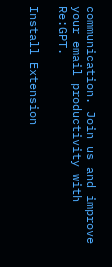communication. Join us and improve your email productivity with Re:GPT.

Install Extension